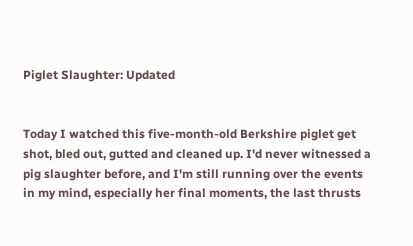Piglet Slaughter: Updated


Today I watched this five-month-old Berkshire piglet get shot, bled out, gutted and cleaned up. I'd never witnessed a pig slaughter before, and I'm still running over the events in my mind, especially her final moments, the last thrusts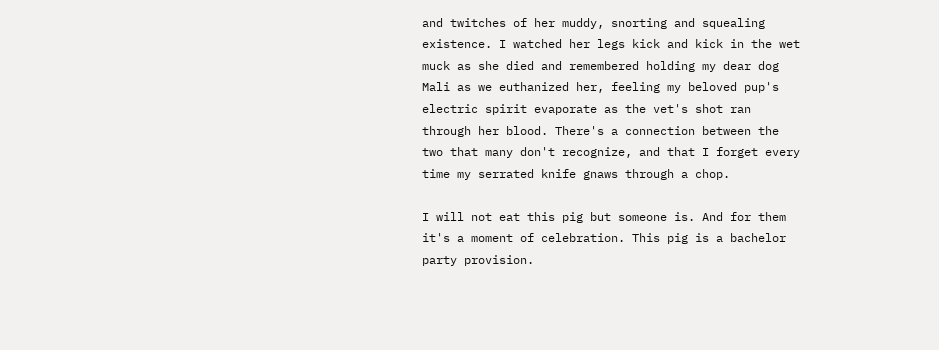and twitches of her muddy, snorting and squealing existence. I watched her legs kick and kick in the wet muck as she died and remembered holding my dear dog Mali as we euthanized her, feeling my beloved pup's electric spirit evaporate as the vet's shot ran through her blood. There's a connection between the two that many don't recognize, and that I forget every time my serrated knife gnaws through a chop.

I will not eat this pig but someone is. And for them it's a moment of celebration. This pig is a bachelor party provision.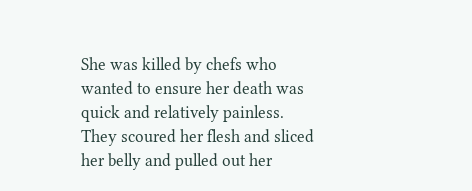She was killed by chefs who wanted to ensure her death was quick and relatively painless. They scoured her flesh and sliced her belly and pulled out her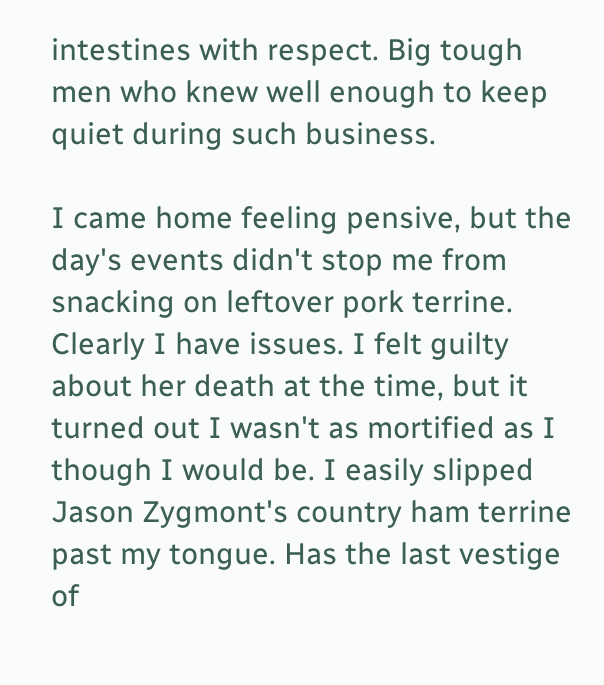intestines with respect. Big tough men who knew well enough to keep quiet during such business.

I came home feeling pensive, but the day's events didn't stop me from snacking on leftover pork terrine. Clearly I have issues. I felt guilty about her death at the time, but it turned out I wasn't as mortified as I though I would be. I easily slipped Jason Zygmont's country ham terrine past my tongue. Has the last vestige of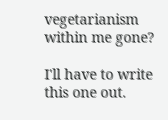vegetarianism within me gone?

I'll have to write this one out.